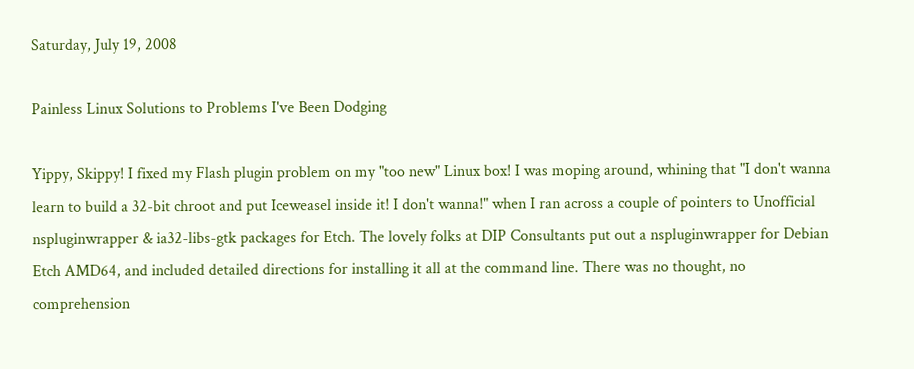Saturday, July 19, 2008

Painless Linux Solutions to Problems I've Been Dodging

Yippy, Skippy! I fixed my Flash plugin problem on my "too new" Linux box! I was moping around, whining that "I don't wanna learn to build a 32-bit chroot and put Iceweasel inside it! I don't wanna!" when I ran across a couple of pointers to Unofficial nspluginwrapper & ia32-libs-gtk packages for Etch. The lovely folks at DIP Consultants put out a nspluginwrapper for Debian Etch AMD64, and included detailed directions for installing it all at the command line. There was no thought, no comprehension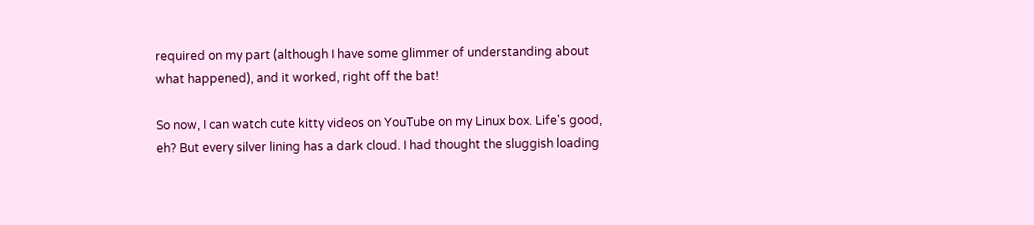required on my part (although I have some glimmer of understanding about what happened), and it worked, right off the bat!

So now, I can watch cute kitty videos on YouTube on my Linux box. Life's good, eh? But every silver lining has a dark cloud. I had thought the sluggish loading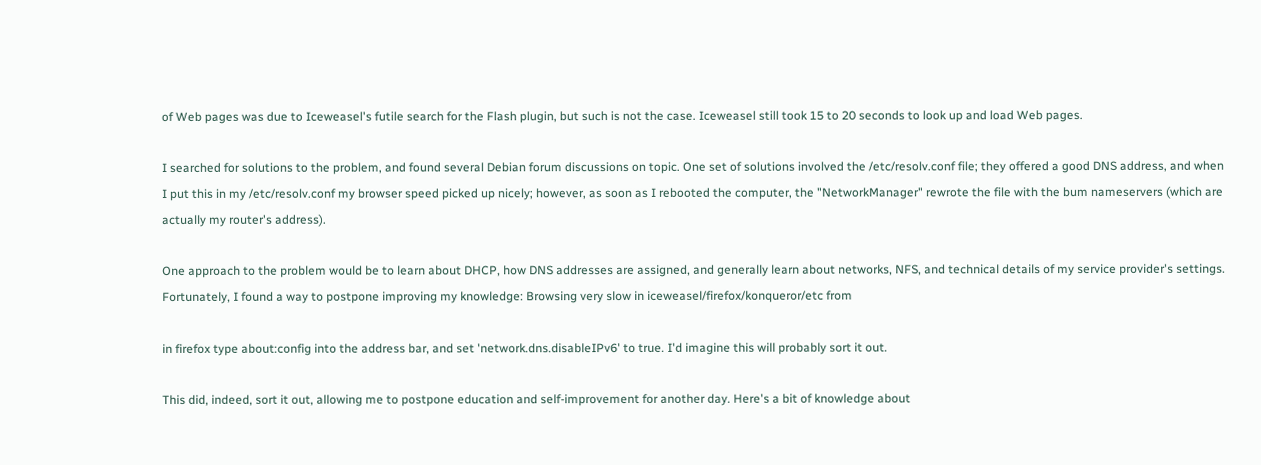of Web pages was due to Iceweasel's futile search for the Flash plugin, but such is not the case. Iceweasel still took 15 to 20 seconds to look up and load Web pages.

I searched for solutions to the problem, and found several Debian forum discussions on topic. One set of solutions involved the /etc/resolv.conf file; they offered a good DNS address, and when I put this in my /etc/resolv.conf my browser speed picked up nicely; however, as soon as I rebooted the computer, the "NetworkManager" rewrote the file with the bum nameservers (which are actually my router's address).

One approach to the problem would be to learn about DHCP, how DNS addresses are assigned, and generally learn about networks, NFS, and technical details of my service provider's settings. Fortunately, I found a way to postpone improving my knowledge: Browsing very slow in iceweasel/firefox/konqueror/etc from

in firefox type about:config into the address bar, and set 'network.dns.disableIPv6' to true. I'd imagine this will probably sort it out.

This did, indeed, sort it out, allowing me to postpone education and self-improvement for another day. Here's a bit of knowledge about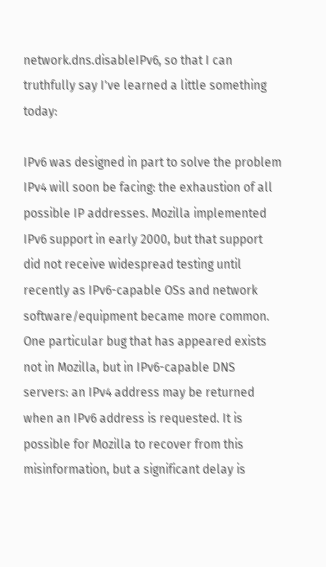network.dns.disableIPv6, so that I can truthfully say I've learned a little something today:

IPv6 was designed in part to solve the problem IPv4 will soon be facing: the exhaustion of all possible IP addresses. Mozilla implemented IPv6 support in early 2000, but that support did not receive widespread testing until recently as IPv6-capable OSs and network software/equipment became more common. One particular bug that has appeared exists not in Mozilla, but in IPv6-capable DNS servers: an IPv4 address may be returned when an IPv6 address is requested. It is possible for Mozilla to recover from this misinformation, but a significant delay is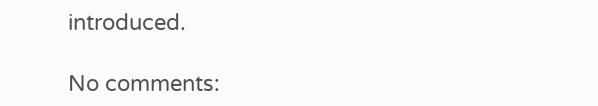introduced.

No comments: